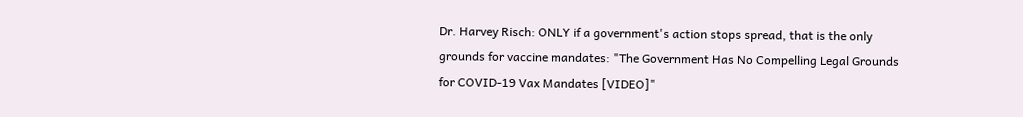Dr. Harvey Risch: ONLY if a government's action stops spread, that is the only grounds for vaccine mandates: "The Government Has No Compelling Legal Grounds for COVID-19 Vax Mandates [VIDEO]"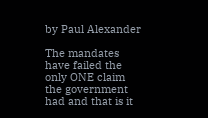by Paul Alexander

The mandates have failed the only ONE claim the government had and that is it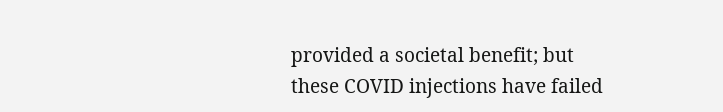provided a societal benefit; but these COVID injections have failed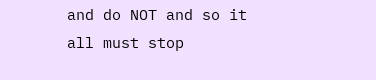and do NOT and so it all must stop